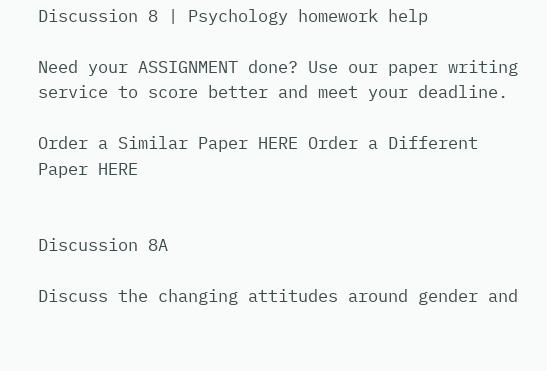Discussion 8 | Psychology homework help

Need your ASSIGNMENT done? Use our paper writing service to score better and meet your deadline.

Order a Similar Paper HERE Order a Different Paper HERE


Discussion 8A

Discuss the changing attitudes around gender and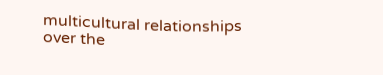multicultural relationships over the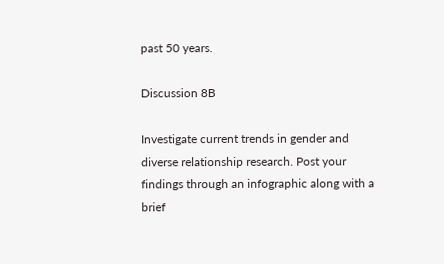past 50 years.

Discussion 8B

Investigate current trends in gender and diverse relationship research. Post your findings through an infographic along with a brief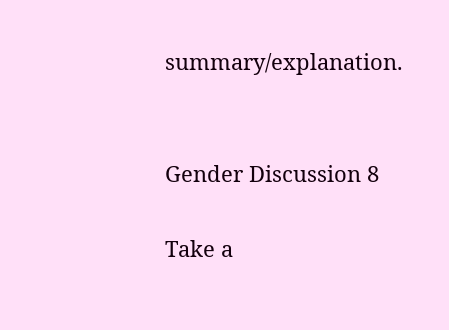summary/explanation.


Gender Discussion 8

Take a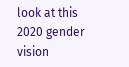look at this 2020 gender vision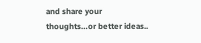and share your thoughts…or better ideas..